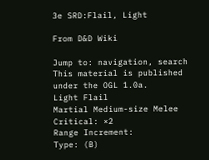3e SRD:Flail, Light

From D&D Wiki

Jump to: navigation, search
This material is published under the OGL 1.0a.
Light Flail
Martial Medium-size Melee
Critical: ×2
Range Increment:
Type: (B)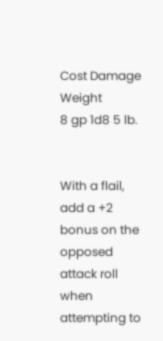Cost Damage Weight
8 gp 1d8 5 lb.


With a flail, add a +2 bonus on the opposed attack roll when attempting to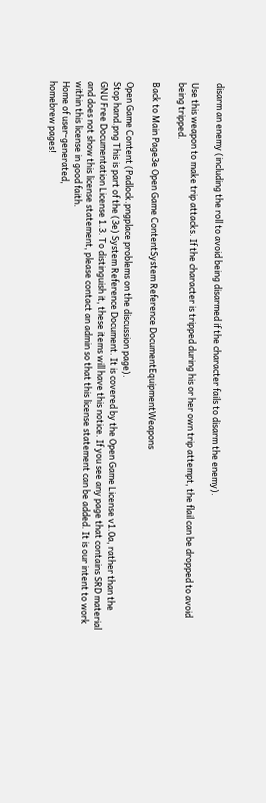disarm an enemy (including the roll to avoid being disarmed if the character fails to disarm the enemy).

Use this weapon to make trip attacks. If the character is tripped during his or her own trip attempt, the flail can be dropped to avoid being tripped.

Back to Main Page3e Open Game ContentSystem Reference DocumentEquipmentWeapons

Open Game Content (Padlock.pngplace problems on the discussion page).
Stop hand.png This is part of the (3e) System Reference Document. It is covered by the Open Game License v1.0a, rather than the GNU Free Documentation License 1.3. To distinguish it, these items will have this notice. If you see any page that contains SRD material and does not show this license statement, please contact an admin so that this license statement can be added. It is our intent to work within this license in good faith.
Home of user-generated,
homebrew pages!